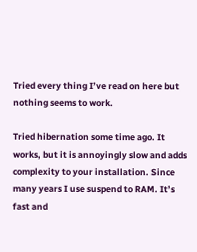Tried every thing I’ve read on here but nothing seems to work.

Tried hibernation some time ago. It works, but it is annoyingly slow and adds complexity to your installation. Since many years I use suspend to RAM. It’s fast and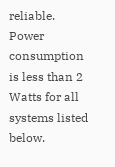reliable. Power consumption is less than 2 Watts for all systems listed below.